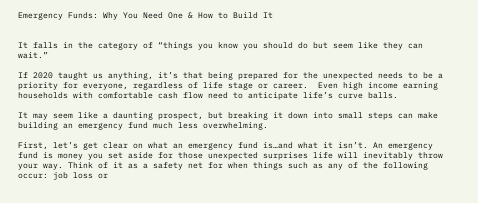Emergency Funds: Why You Need One & How to Build It


It falls in the category of “things you know you should do but seem like they can wait.”

If 2020 taught us anything, it’s that being prepared for the unexpected needs to be a priority for everyone, regardless of life stage or career.  Even high income earning households with comfortable cash flow need to anticipate life’s curve balls.

It may seem like a daunting prospect, but breaking it down into small steps can make building an emergency fund much less overwhelming.

First, let’s get clear on what an emergency fund is…and what it isn’t. An emergency fund is money you set aside for those unexpected surprises life will inevitably throw your way. Think of it as a safety net for when things such as any of the following occur: job loss or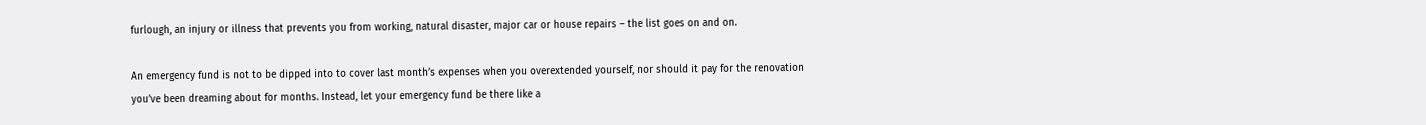furlough, an injury or illness that prevents you from working, natural disaster, major car or house repairs – the list goes on and on.

An emergency fund is not to be dipped into to cover last month’s expenses when you overextended yourself, nor should it pay for the renovation you’ve been dreaming about for months. Instead, let your emergency fund be there like a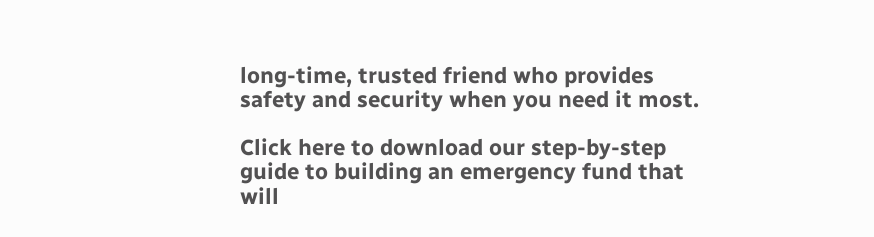long-time, trusted friend who provides safety and security when you need it most.

Click here to download our step-by-step guide to building an emergency fund that will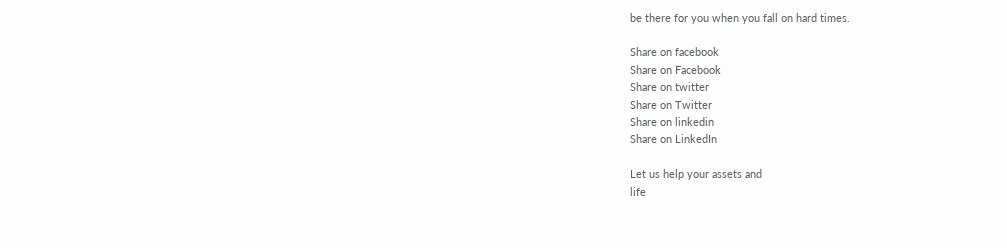be there for you when you fall on hard times.

Share on facebook
Share on Facebook
Share on twitter
Share on Twitter
Share on linkedin
Share on LinkedIn

Let us help your assets and
life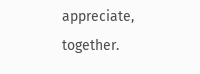appreciate, together.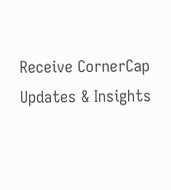Receive CornerCap Updates & Insights